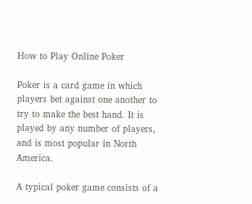How to Play Online Poker

Poker is a card game in which players bet against one another to try to make the best hand. It is played by any number of players, and is most popular in North America.

A typical poker game consists of a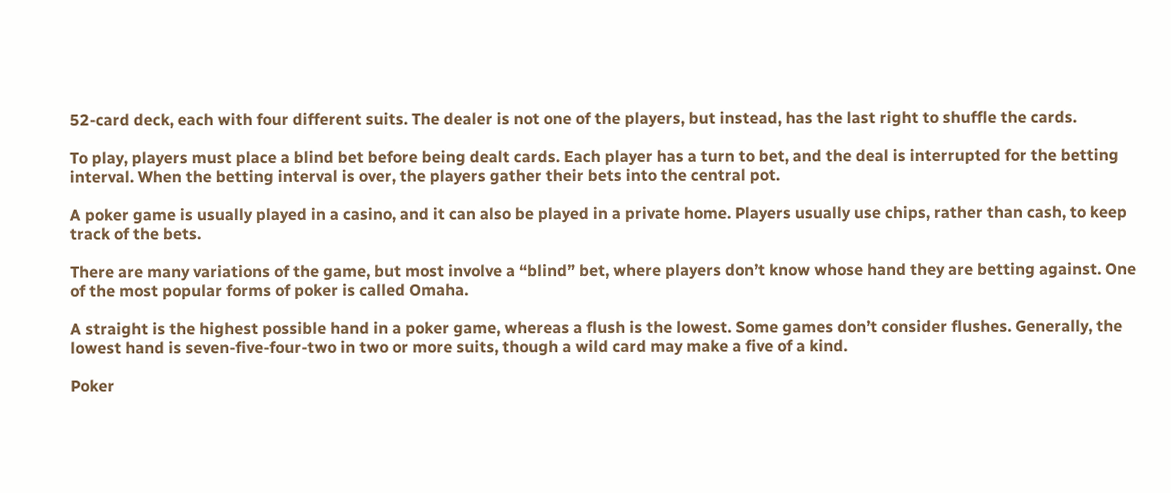52-card deck, each with four different suits. The dealer is not one of the players, but instead, has the last right to shuffle the cards.

To play, players must place a blind bet before being dealt cards. Each player has a turn to bet, and the deal is interrupted for the betting interval. When the betting interval is over, the players gather their bets into the central pot.

A poker game is usually played in a casino, and it can also be played in a private home. Players usually use chips, rather than cash, to keep track of the bets.

There are many variations of the game, but most involve a “blind” bet, where players don’t know whose hand they are betting against. One of the most popular forms of poker is called Omaha.

A straight is the highest possible hand in a poker game, whereas a flush is the lowest. Some games don’t consider flushes. Generally, the lowest hand is seven-five-four-two in two or more suits, though a wild card may make a five of a kind.

Poker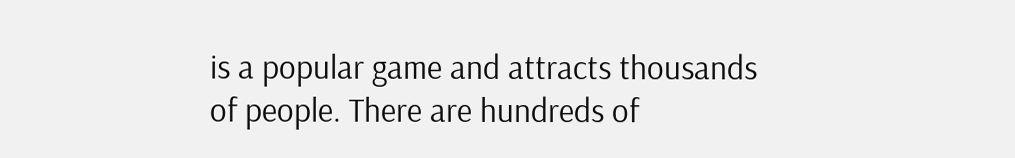is a popular game and attracts thousands of people. There are hundreds of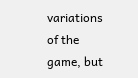variations of the game, but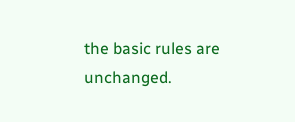the basic rules are unchanged.